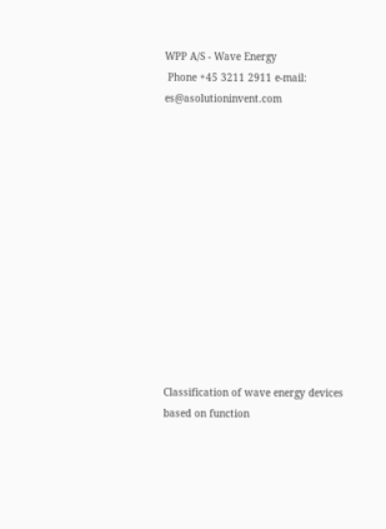WPP A/S - Wave Energy
 Phone +45 3211 2911 e-mail: es@asolutioninvent.com













Classification of wave energy devices based on function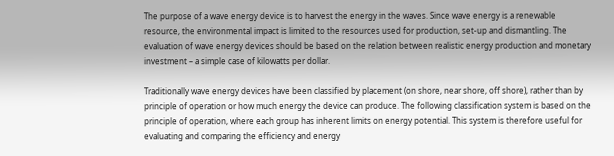The purpose of a wave energy device is to harvest the energy in the waves. Since wave energy is a renewable resource, the environmental impact is limited to the resources used for production, set-up and dismantling. The evaluation of wave energy devices should be based on the relation between realistic energy production and monetary investment – a simple case of kilowatts per dollar.

Traditionally wave energy devices have been classified by placement (on shore, near shore, off shore), rather than by principle of operation or how much energy the device can produce. The following classification system is based on the principle of operation, where each group has inherent limits on energy potential. This system is therefore useful for evaluating and comparing the efficiency and energy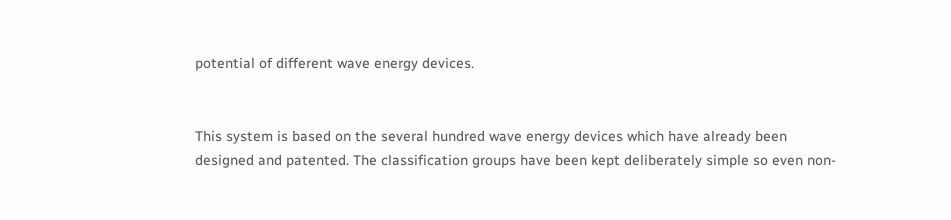potential of different wave energy devices.


This system is based on the several hundred wave energy devices which have already been designed and patented. The classification groups have been kept deliberately simple so even non-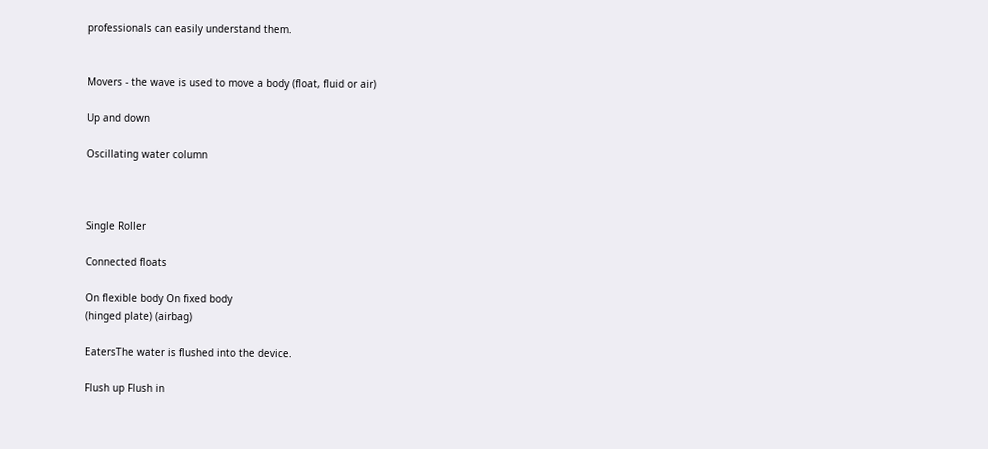professionals can easily understand them.


Movers - the wave is used to move a body (float, fluid or air)

Up and down

Oscillating water column



Single Roller

Connected floats

On flexible body On fixed body
(hinged plate) (airbag)

EatersThe water is flushed into the device.

Flush up Flush in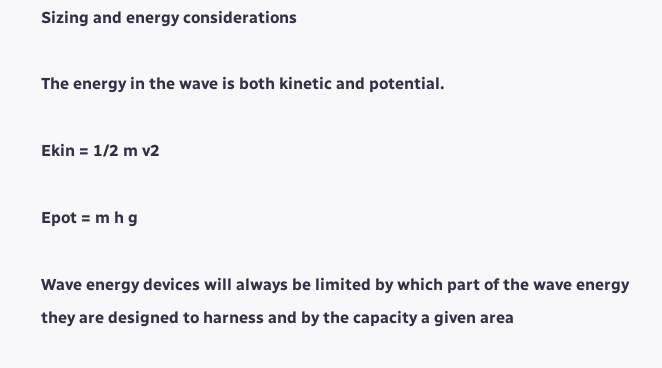Sizing and energy considerations

The energy in the wave is both kinetic and potential.

Ekin = 1/2 m v2

Epot = m h g

Wave energy devices will always be limited by which part of the wave energy they are designed to harness and by the capacity a given area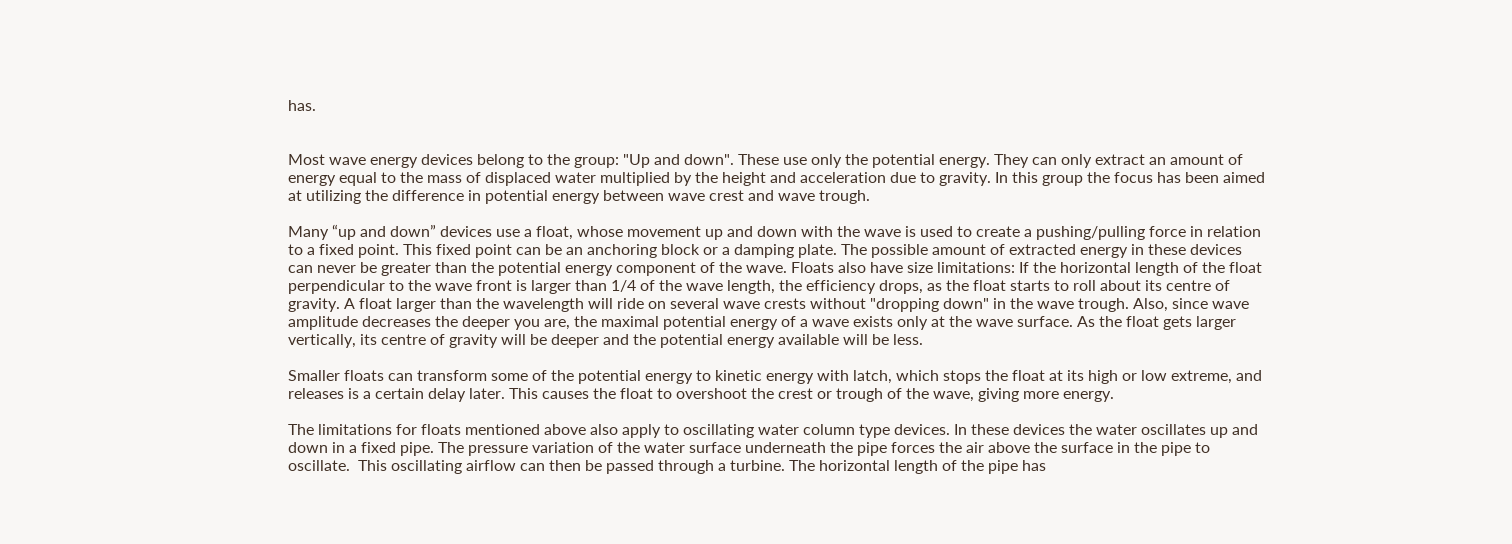has.


Most wave energy devices belong to the group: "Up and down". These use only the potential energy. They can only extract an amount of energy equal to the mass of displaced water multiplied by the height and acceleration due to gravity. In this group the focus has been aimed at utilizing the difference in potential energy between wave crest and wave trough.

Many “up and down” devices use a float, whose movement up and down with the wave is used to create a pushing/pulling force in relation to a fixed point. This fixed point can be an anchoring block or a damping plate. The possible amount of extracted energy in these devices can never be greater than the potential energy component of the wave. Floats also have size limitations: If the horizontal length of the float perpendicular to the wave front is larger than 1/4 of the wave length, the efficiency drops, as the float starts to roll about its centre of gravity. A float larger than the wavelength will ride on several wave crests without "dropping down" in the wave trough. Also, since wave amplitude decreases the deeper you are, the maximal potential energy of a wave exists only at the wave surface. As the float gets larger vertically, its centre of gravity will be deeper and the potential energy available will be less.

Smaller floats can transform some of the potential energy to kinetic energy with latch, which stops the float at its high or low extreme, and releases is a certain delay later. This causes the float to overshoot the crest or trough of the wave, giving more energy.

The limitations for floats mentioned above also apply to oscillating water column type devices. In these devices the water oscillates up and down in a fixed pipe. The pressure variation of the water surface underneath the pipe forces the air above the surface in the pipe to oscillate.  This oscillating airflow can then be passed through a turbine. The horizontal length of the pipe has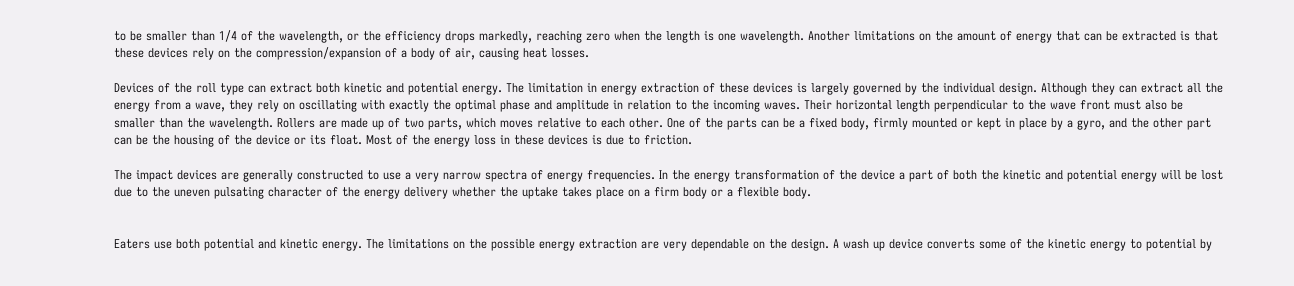to be smaller than 1/4 of the wavelength, or the efficiency drops markedly, reaching zero when the length is one wavelength. Another limitations on the amount of energy that can be extracted is that these devices rely on the compression/expansion of a body of air, causing heat losses.

Devices of the roll type can extract both kinetic and potential energy. The limitation in energy extraction of these devices is largely governed by the individual design. Although they can extract all the energy from a wave, they rely on oscillating with exactly the optimal phase and amplitude in relation to the incoming waves. Their horizontal length perpendicular to the wave front must also be smaller than the wavelength. Rollers are made up of two parts, which moves relative to each other. One of the parts can be a fixed body, firmly mounted or kept in place by a gyro, and the other part can be the housing of the device or its float. Most of the energy loss in these devices is due to friction.

The impact devices are generally constructed to use a very narrow spectra of energy frequencies. In the energy transformation of the device a part of both the kinetic and potential energy will be lost due to the uneven pulsating character of the energy delivery whether the uptake takes place on a firm body or a flexible body.


Eaters use both potential and kinetic energy. The limitations on the possible energy extraction are very dependable on the design. A wash up device converts some of the kinetic energy to potential by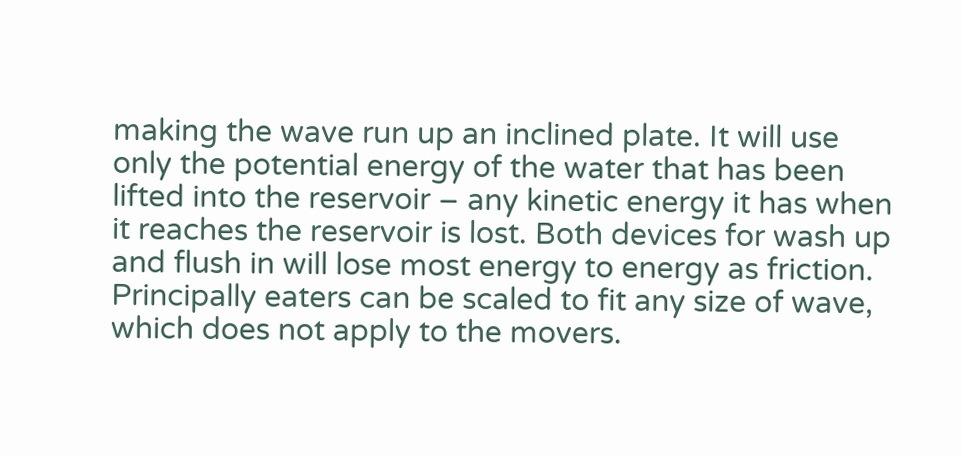making the wave run up an inclined plate. It will use only the potential energy of the water that has been lifted into the reservoir – any kinetic energy it has when it reaches the reservoir is lost. Both devices for wash up and flush in will lose most energy to energy as friction. Principally eaters can be scaled to fit any size of wave, which does not apply to the movers.